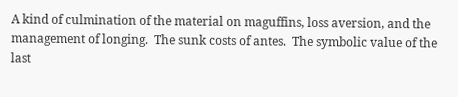A kind of culmination of the material on maguffins, loss aversion, and the management of longing.  The sunk costs of antes.  The symbolic value of the last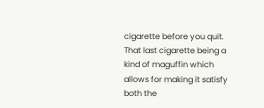cigarette before you quit.  That last cigarette being a kind of maguffin which allows for making it satisfy both the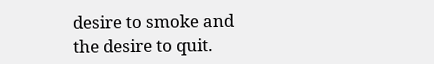desire to smoke and the desire to quit.